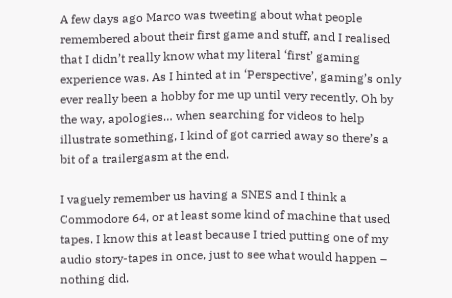A few days ago Marco was tweeting about what people remembered about their first game and stuff, and I realised that I didn’t really know what my literal ‘first’ gaming experience was. As I hinted at in ‘Perspective’, gaming’s only ever really been a hobby for me up until very recently. Oh by the way, apologies… when searching for videos to help illustrate something, I kind of got carried away so there’s a bit of a trailergasm at the end.

I vaguely remember us having a SNES and I think a Commodore 64, or at least some kind of machine that used tapes. I know this at least because I tried putting one of my audio story-tapes in once, just to see what would happen – nothing did.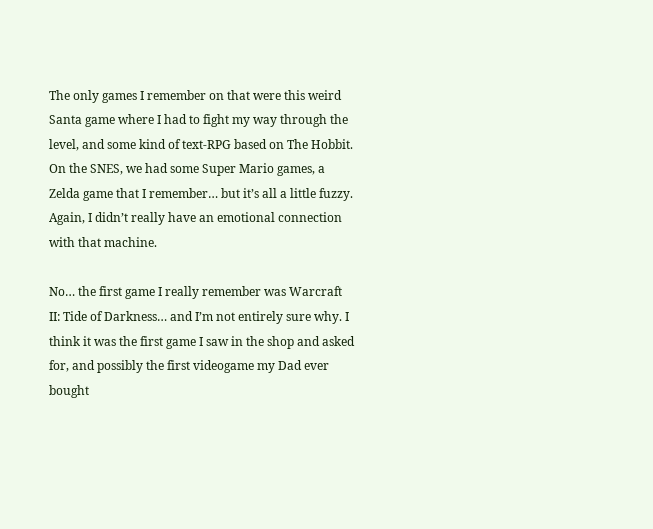The only games I remember on that were this weird Santa game where I had to fight my way through the level, and some kind of text-RPG based on The Hobbit. On the SNES, we had some Super Mario games, a Zelda game that I remember… but it’s all a little fuzzy. Again, I didn’t really have an emotional connection with that machine.

No… the first game I really remember was Warcraft II: Tide of Darkness… and I’m not entirely sure why. I think it was the first game I saw in the shop and asked for, and possibly the first videogame my Dad ever bought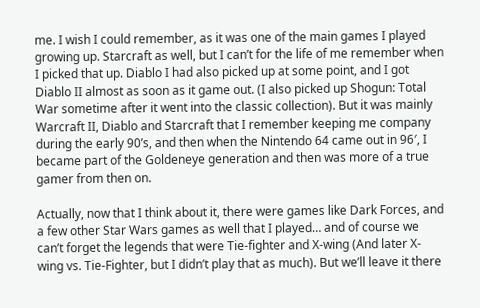me. I wish I could remember, as it was one of the main games I played growing up. Starcraft as well, but I can’t for the life of me remember when I picked that up. Diablo I had also picked up at some point, and I got Diablo II almost as soon as it game out. (I also picked up Shogun: Total War sometime after it went into the classic collection). But it was mainly Warcraft II, Diablo and Starcraft that I remember keeping me company during the early 90’s, and then when the Nintendo 64 came out in 96′, I became part of the Goldeneye generation and then was more of a true gamer from then on.

Actually, now that I think about it, there were games like Dark Forces, and a few other Star Wars games as well that I played… and of course we can’t forget the legends that were Tie-fighter and X-wing (And later X-wing vs. Tie-Fighter, but I didn’t play that as much). But we’ll leave it there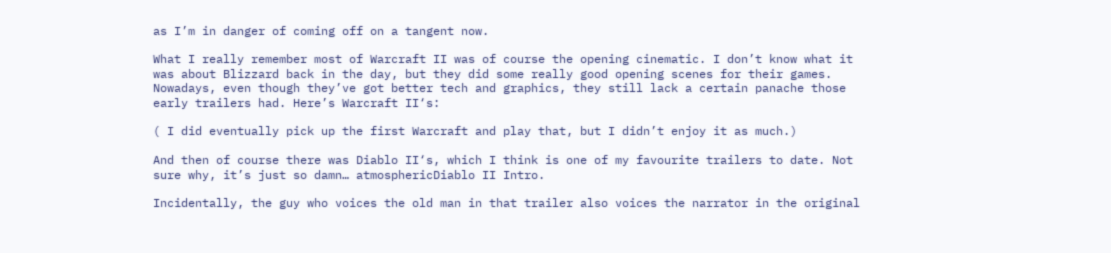as I’m in danger of coming off on a tangent now.

What I really remember most of Warcraft II was of course the opening cinematic. I don’t know what it was about Blizzard back in the day, but they did some really good opening scenes for their games. Nowadays, even though they’ve got better tech and graphics, they still lack a certain panache those early trailers had. Here’s Warcraft II‘s:

( I did eventually pick up the first Warcraft and play that, but I didn’t enjoy it as much.)

And then of course there was Diablo II‘s, which I think is one of my favourite trailers to date. Not sure why, it’s just so damn… atmosphericDiablo II Intro.

Incidentally, the guy who voices the old man in that trailer also voices the narrator in the original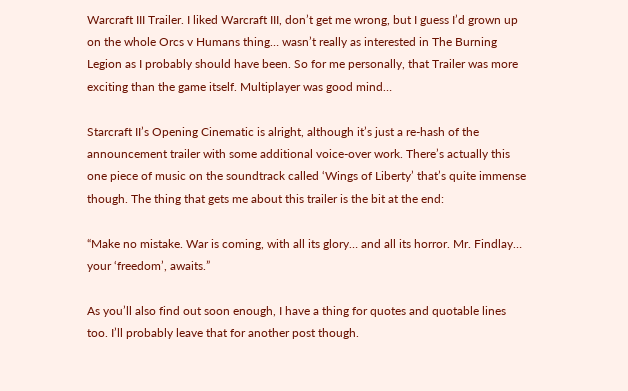Warcraft III Trailer. I liked Warcraft III, don’t get me wrong, but I guess I’d grown up on the whole Orcs v Humans thing… wasn’t really as interested in The Burning Legion as I probably should have been. So for me personally, that Trailer was more exciting than the game itself. Multiplayer was good mind…

Starcraft II’s Opening Cinematic is alright, although it’s just a re-hash of the announcement trailer with some additional voice-over work. There’s actually this one piece of music on the soundtrack called ‘Wings of Liberty’ that’s quite immense though. The thing that gets me about this trailer is the bit at the end:

“Make no mistake. War is coming, with all its glory… and all its horror. Mr. Findlay… your ‘freedom’, awaits.”

As you’ll also find out soon enough, I have a thing for quotes and quotable lines too. I’ll probably leave that for another post though.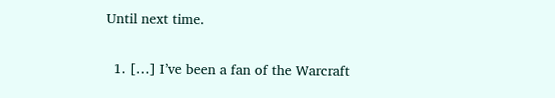Until next time.

  1. […] I’ve been a fan of the Warcraft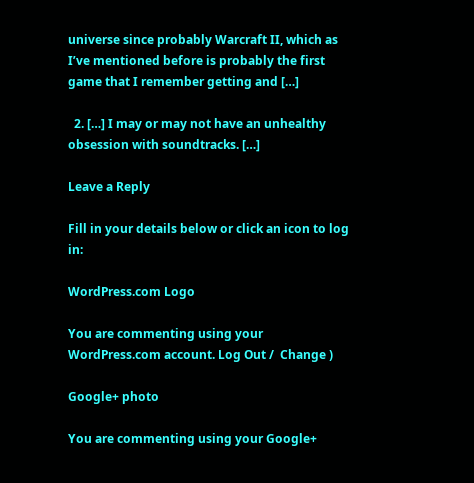universe since probably Warcraft II, which as I’ve mentioned before is probably the first game that I remember getting and […]

  2. […] I may or may not have an unhealthy obsession with soundtracks. […]

Leave a Reply

Fill in your details below or click an icon to log in:

WordPress.com Logo

You are commenting using your WordPress.com account. Log Out /  Change )

Google+ photo

You are commenting using your Google+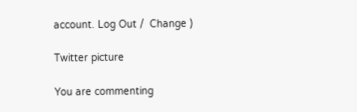account. Log Out /  Change )

Twitter picture

You are commenting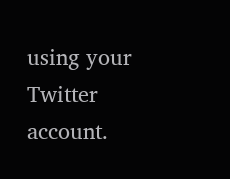using your Twitter account.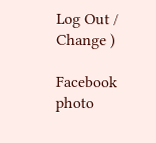Log Out /  Change )

Facebook photo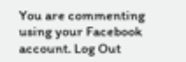You are commenting using your Facebook account. Log Out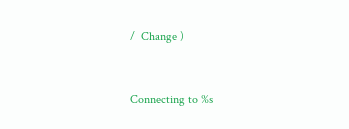/  Change )


Connecting to %s